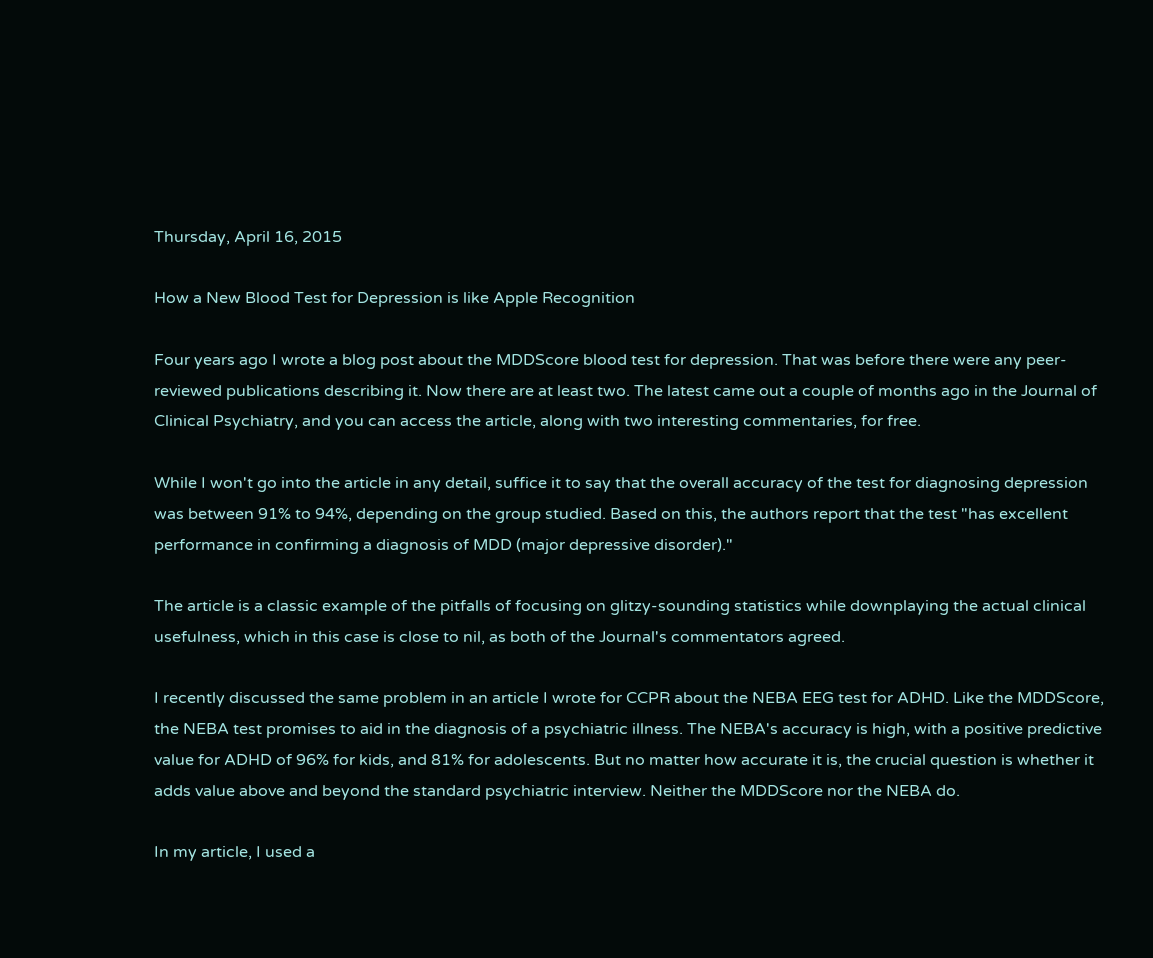Thursday, April 16, 2015

How a New Blood Test for Depression is like Apple Recognition

Four years ago I wrote a blog post about the MDDScore blood test for depression. That was before there were any peer-reviewed publications describing it. Now there are at least two. The latest came out a couple of months ago in the Journal of Clinical Psychiatry, and you can access the article, along with two interesting commentaries, for free.

While I won't go into the article in any detail, suffice it to say that the overall accuracy of the test for diagnosing depression was between 91% to 94%, depending on the group studied. Based on this, the authors report that the test "has excellent performance in confirming a diagnosis of MDD (major depressive disorder)."

The article is a classic example of the pitfalls of focusing on glitzy-sounding statistics while downplaying the actual clinical usefulness, which in this case is close to nil, as both of the Journal's commentators agreed.

I recently discussed the same problem in an article I wrote for CCPR about the NEBA EEG test for ADHD. Like the MDDScore, the NEBA test promises to aid in the diagnosis of a psychiatric illness. The NEBA's accuracy is high, with a positive predictive value for ADHD of 96% for kids, and 81% for adolescents. But no matter how accurate it is, the crucial question is whether it adds value above and beyond the standard psychiatric interview. Neither the MDDScore nor the NEBA do.

In my article, I used a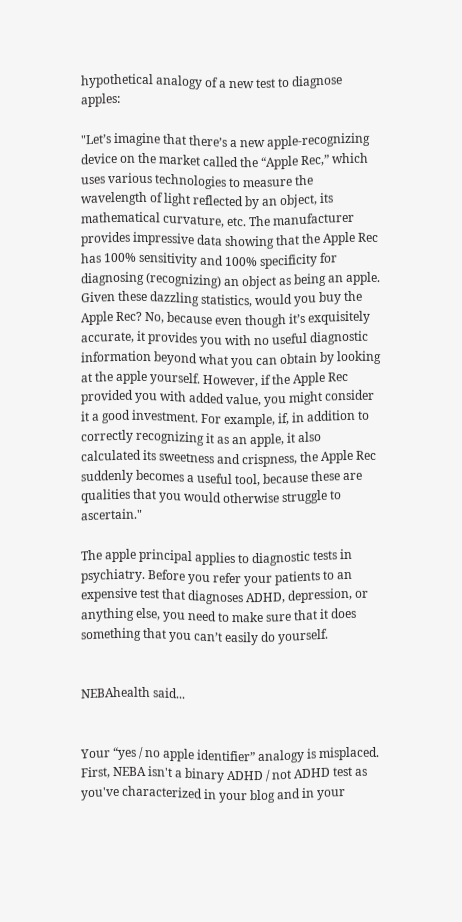hypothetical analogy of a new test to diagnose apples:

"Let’s imagine that there’s a new apple-recognizing device on the market called the “Apple Rec,” which uses various technologies to measure the wavelength of light reflected by an object, its mathematical curvature, etc. The manufacturer provides impressive data showing that the Apple Rec has 100% sensitivity and 100% specificity for diagnosing (recognizing) an object as being an apple. Given these dazzling statistics, would you buy the Apple Rec? No, because even though it’s exquisitely accurate, it provides you with no useful diagnostic information beyond what you can obtain by looking at the apple yourself. However, if the Apple Rec provided you with added value, you might consider it a good investment. For example, if, in addition to correctly recognizing it as an apple, it also calculated its sweetness and crispness, the Apple Rec suddenly becomes a useful tool, because these are qualities that you would otherwise struggle to ascertain."

The apple principal applies to diagnostic tests in psychiatry. Before you refer your patients to an expensive test that diagnoses ADHD, depression, or anything else, you need to make sure that it does something that you can’t easily do yourself.


NEBAhealth said...


Your “yes / no apple identifier” analogy is misplaced. First, NEBA isn't a binary ADHD / not ADHD test as you've characterized in your blog and in your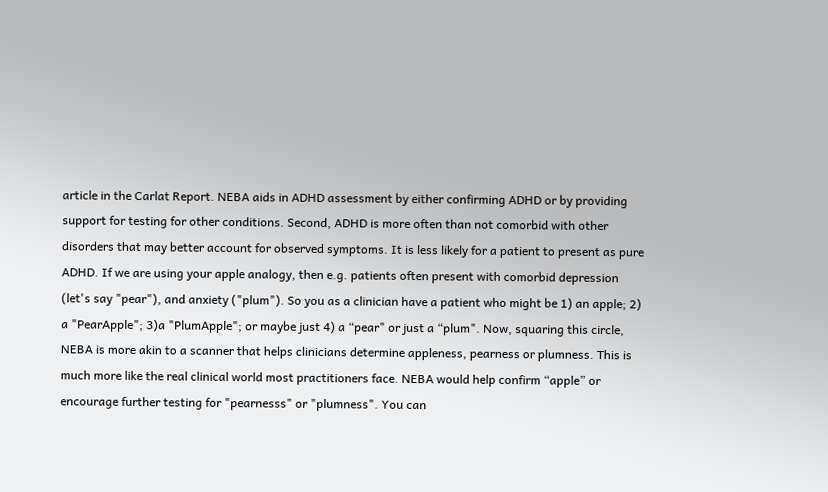article in the Carlat Report. NEBA aids in ADHD assessment by either confirming ADHD or by providing support for testing for other conditions. Second, ADHD is more often than not comorbid with other disorders that may better account for observed symptoms. It is less likely for a patient to present as pure ADHD. If we are using your apple analogy, then e.g. patients often present with comorbid depression (let's say "pear"), and anxiety ("plum"). So you as a clinician have a patient who might be 1) an apple; 2) a "PearApple"; 3)a "PlumApple"; or maybe just 4) a “pear" or just a “plum". Now, squaring this circle, NEBA is more akin to a scanner that helps clinicians determine appleness, pearness or plumness. This is much more like the real clinical world most practitioners face. NEBA would help confirm “apple” or encourage further testing for "pearnesss" or "plumness". You can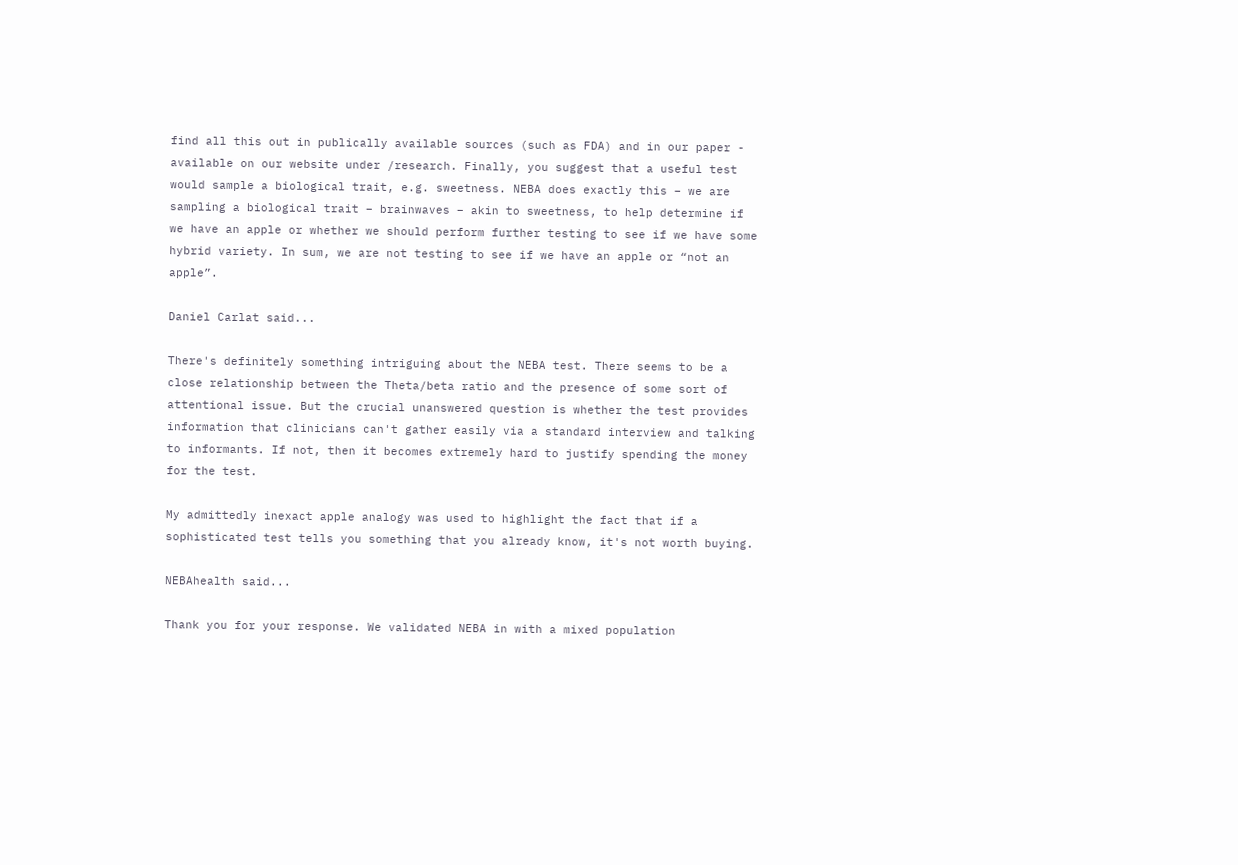find all this out in publically available sources (such as FDA) and in our paper - available on our website under /research. Finally, you suggest that a useful test would sample a biological trait, e.g. sweetness. NEBA does exactly this – we are sampling a biological trait – brainwaves – akin to sweetness, to help determine if we have an apple or whether we should perform further testing to see if we have some hybrid variety. In sum, we are not testing to see if we have an apple or “not an apple”.

Daniel Carlat said...

There's definitely something intriguing about the NEBA test. There seems to be a close relationship between the Theta/beta ratio and the presence of some sort of attentional issue. But the crucial unanswered question is whether the test provides information that clinicians can't gather easily via a standard interview and talking to informants. If not, then it becomes extremely hard to justify spending the money for the test.

My admittedly inexact apple analogy was used to highlight the fact that if a sophisticated test tells you something that you already know, it's not worth buying.

NEBAhealth said...

Thank you for your response. We validated NEBA in with a mixed population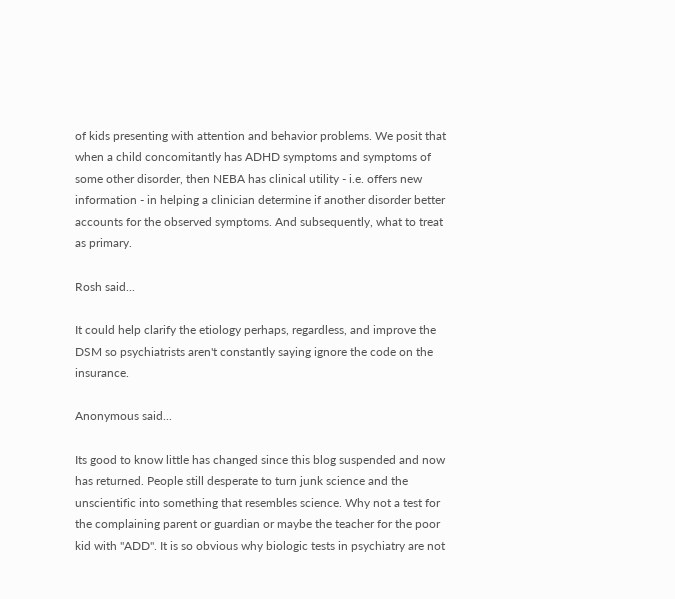of kids presenting with attention and behavior problems. We posit that when a child concomitantly has ADHD symptoms and symptoms of some other disorder, then NEBA has clinical utility - i.e. offers new information - in helping a clinician determine if another disorder better accounts for the observed symptoms. And subsequently, what to treat as primary.

Rosh said...

It could help clarify the etiology perhaps, regardless, and improve the DSM so psychiatrists aren't constantly saying ignore the code on the insurance.

Anonymous said...

Its good to know little has changed since this blog suspended and now has returned. People still desperate to turn junk science and the unscientific into something that resembles science. Why not a test for the complaining parent or guardian or maybe the teacher for the poor kid with "ADD". It is so obvious why biologic tests in psychiatry are not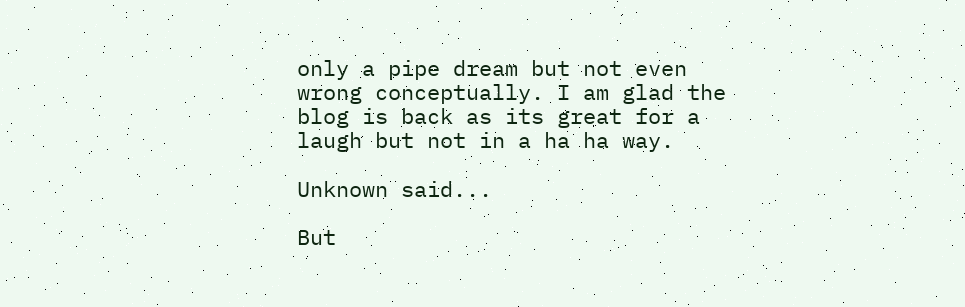only a pipe dream but not even wrong conceptually. I am glad the blog is back as its great for a laugh but not in a ha ha way.

Unknown said...

But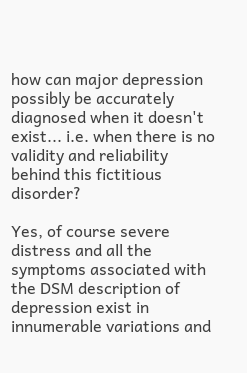how can major depression possibly be accurately diagnosed when it doesn't exist... i.e. when there is no validity and reliability behind this fictitious disorder?

Yes, of course severe distress and all the symptoms associated with the DSM description of depression exist in innumerable variations and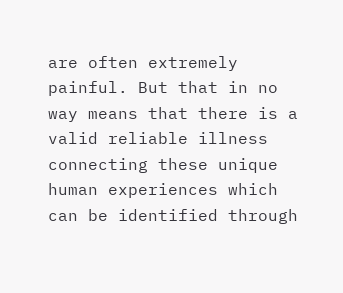are often extremely painful. But that in no way means that there is a valid reliable illness connecting these unique human experiences which can be identified through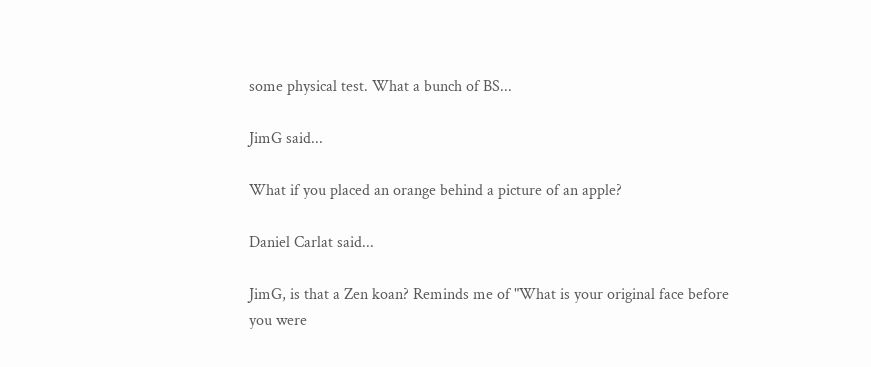some physical test. What a bunch of BS...

JimG said...

What if you placed an orange behind a picture of an apple?

Daniel Carlat said...

JimG, is that a Zen koan? Reminds me of "What is your original face before you were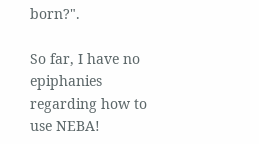born?".

So far, I have no epiphanies regarding how to use NEBA!